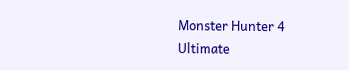Monster Hunter 4 Ultimate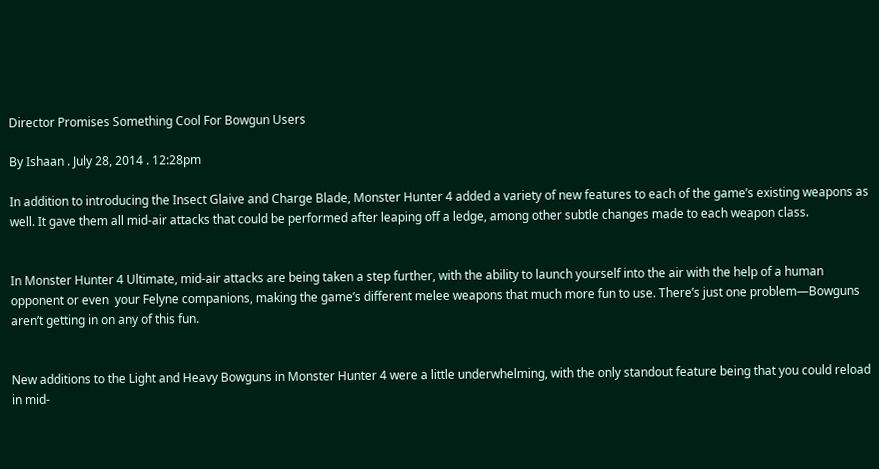Director Promises Something Cool For Bowgun Users

By Ishaan . July 28, 2014 . 12:28pm

In addition to introducing the Insect Glaive and Charge Blade, Monster Hunter 4 added a variety of new features to each of the game’s existing weapons as well. It gave them all mid-air attacks that could be performed after leaping off a ledge, among other subtle changes made to each weapon class.


In Monster Hunter 4 Ultimate, mid-air attacks are being taken a step further, with the ability to launch yourself into the air with the help of a human opponent or even  your Felyne companions, making the game’s different melee weapons that much more fun to use. There’s just one problem—Bowguns aren’t getting in on any of this fun.


New additions to the Light and Heavy Bowguns in Monster Hunter 4 were a little underwhelming, with the only standout feature being that you could reload in mid-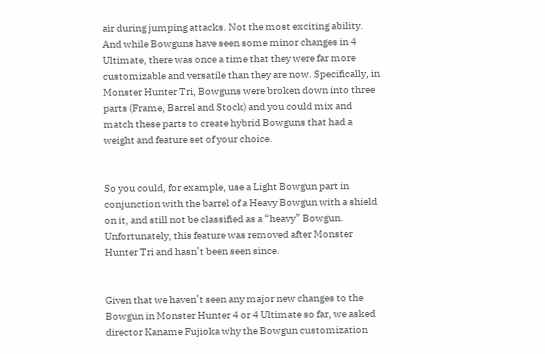air during jumping attacks. Not the most exciting ability. And while Bowguns have seen some minor changes in 4 Ultimate, there was once a time that they were far more customizable and versatile than they are now. Specifically, in Monster Hunter Tri, Bowguns were broken down into three parts (Frame, Barrel and Stock) and you could mix and match these parts to create hybrid Bowguns that had a weight and feature set of your choice.


So you could, for example, use a Light Bowgun part in conjunction with the barrel of a Heavy Bowgun with a shield on it, and still not be classified as a “heavy” Bowgun. Unfortunately, this feature was removed after Monster Hunter Tri and hasn’t been seen since.


Given that we haven’t seen any major new changes to the Bowgun in Monster Hunter 4 or 4 Ultimate so far, we asked director Kaname Fujioka why the Bowgun customization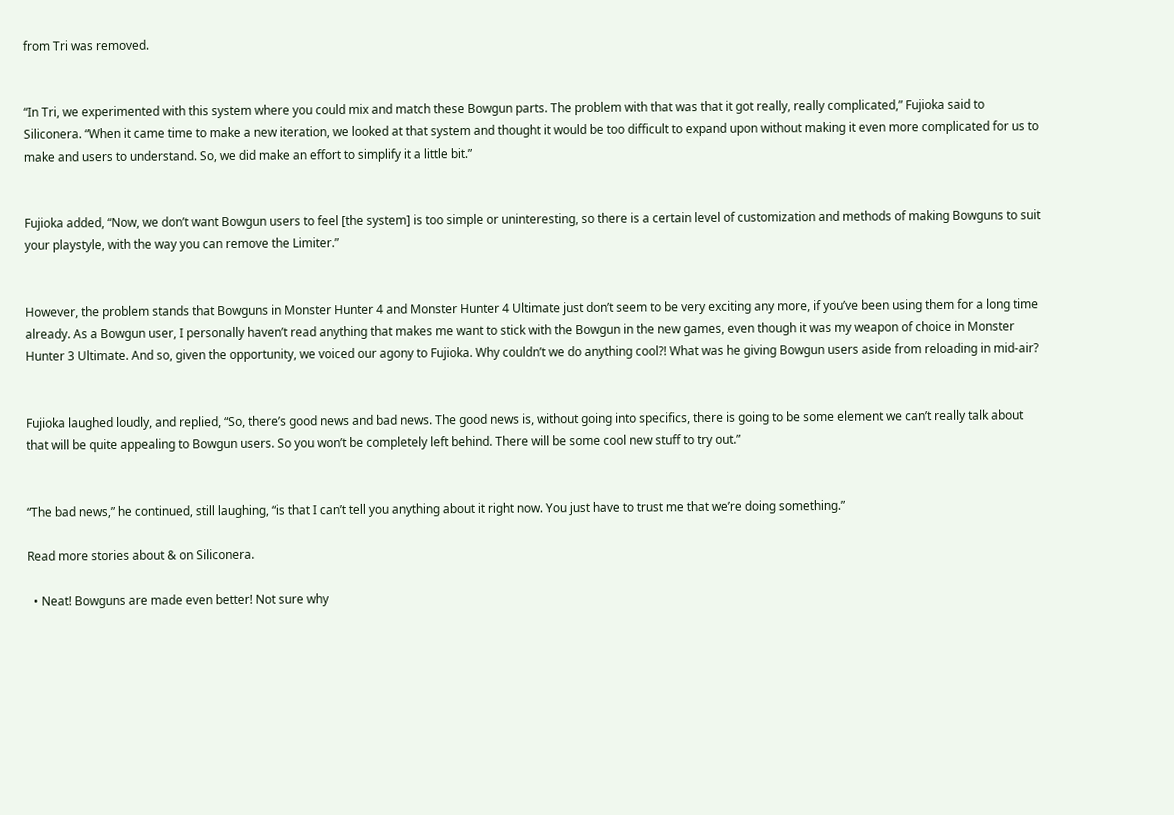from Tri was removed.


“In Tri, we experimented with this system where you could mix and match these Bowgun parts. The problem with that was that it got really, really complicated,” Fujioka said to Siliconera. “When it came time to make a new iteration, we looked at that system and thought it would be too difficult to expand upon without making it even more complicated for us to make and users to understand. So, we did make an effort to simplify it a little bit.”


Fujioka added, “Now, we don’t want Bowgun users to feel [the system] is too simple or uninteresting, so there is a certain level of customization and methods of making Bowguns to suit your playstyle, with the way you can remove the Limiter.”


However, the problem stands that Bowguns in Monster Hunter 4 and Monster Hunter 4 Ultimate just don’t seem to be very exciting any more, if you’ve been using them for a long time already. As a Bowgun user, I personally haven’t read anything that makes me want to stick with the Bowgun in the new games, even though it was my weapon of choice in Monster Hunter 3 Ultimate. And so, given the opportunity, we voiced our agony to Fujioka. Why couldn’t we do anything cool?! What was he giving Bowgun users aside from reloading in mid-air?


Fujioka laughed loudly, and replied, “So, there’s good news and bad news. The good news is, without going into specifics, there is going to be some element we can’t really talk about that will be quite appealing to Bowgun users. So you won’t be completely left behind. There will be some cool new stuff to try out.”


“The bad news,” he continued, still laughing, “is that I can’t tell you anything about it right now. You just have to trust me that we’re doing something.”

Read more stories about & on Siliconera.

  • Neat! Bowguns are made even better! Not sure why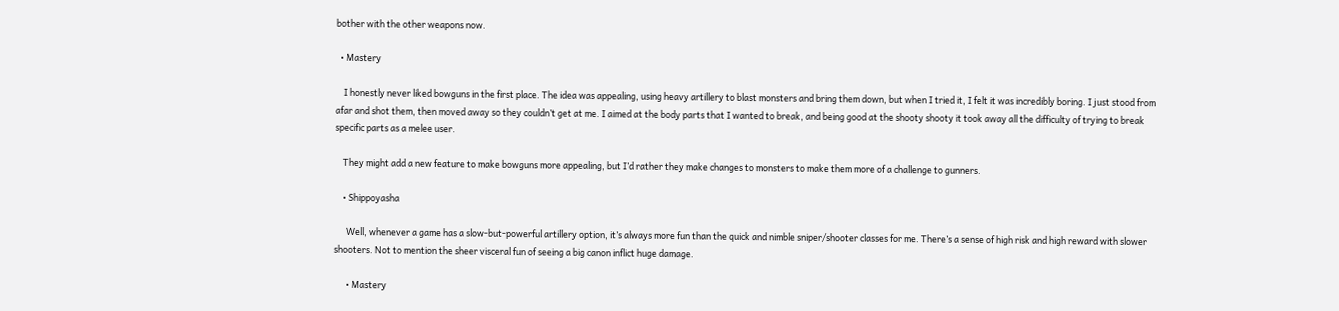bother with the other weapons now.

  • Mastery

    I honestly never liked bowguns in the first place. The idea was appealing, using heavy artillery to blast monsters and bring them down, but when I tried it, I felt it was incredibly boring. I just stood from afar and shot them, then moved away so they couldn’t get at me. I aimed at the body parts that I wanted to break, and being good at the shooty shooty it took away all the difficulty of trying to break specific parts as a melee user.

    They might add a new feature to make bowguns more appealing, but I’d rather they make changes to monsters to make them more of a challenge to gunners.

    • Shippoyasha

      Well, whenever a game has a slow-but-powerful artillery option, it’s always more fun than the quick and nimble sniper/shooter classes for me. There’s a sense of high risk and high reward with slower shooters. Not to mention the sheer visceral fun of seeing a big canon inflict huge damage.

      • Mastery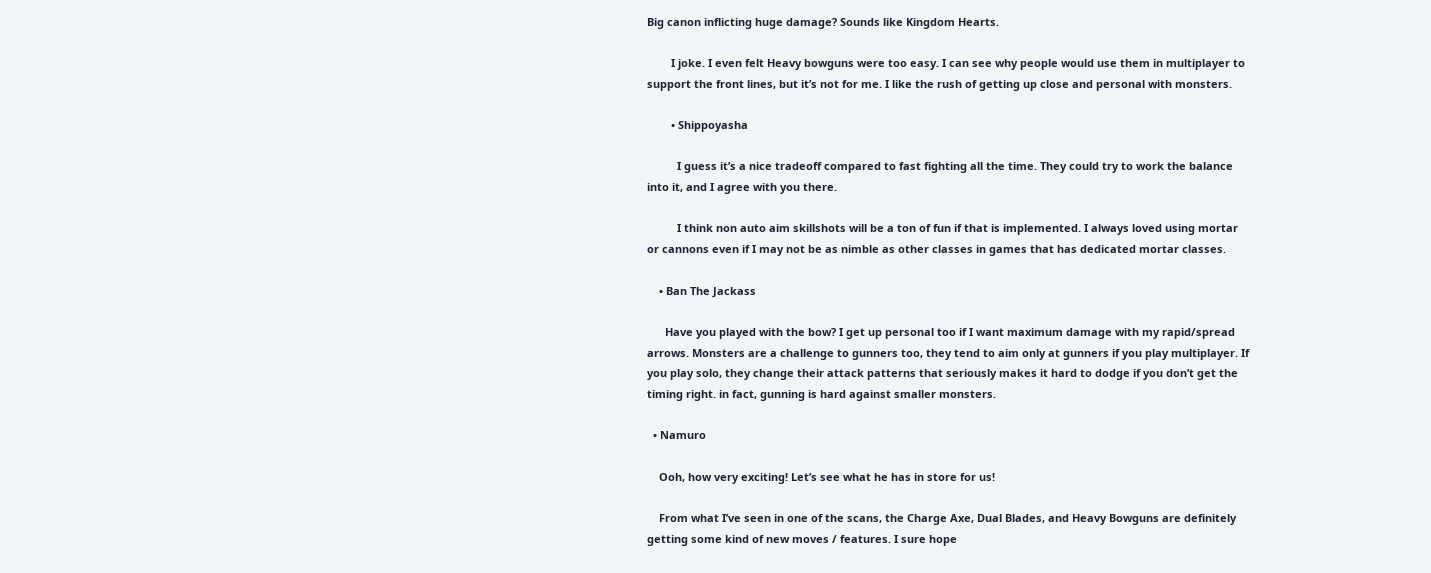Big canon inflicting huge damage? Sounds like Kingdom Hearts.

        I joke. I even felt Heavy bowguns were too easy. I can see why people would use them in multiplayer to support the front lines, but it’s not for me. I like the rush of getting up close and personal with monsters.

        • Shippoyasha

          I guess it’s a nice tradeoff compared to fast fighting all the time. They could try to work the balance into it, and I agree with you there.

          I think non auto aim skillshots will be a ton of fun if that is implemented. I always loved using mortar or cannons even if I may not be as nimble as other classes in games that has dedicated mortar classes.

    • Ban The Jackass

      Have you played with the bow? I get up personal too if I want maximum damage with my rapid/spread arrows. Monsters are a challenge to gunners too, they tend to aim only at gunners if you play multiplayer. If you play solo, they change their attack patterns that seriously makes it hard to dodge if you don’t get the timing right. in fact, gunning is hard against smaller monsters.

  • Namuro

    Ooh, how very exciting! Let’s see what he has in store for us!

    From what I’ve seen in one of the scans, the Charge Axe, Dual Blades, and Heavy Bowguns are definitely getting some kind of new moves / features. I sure hope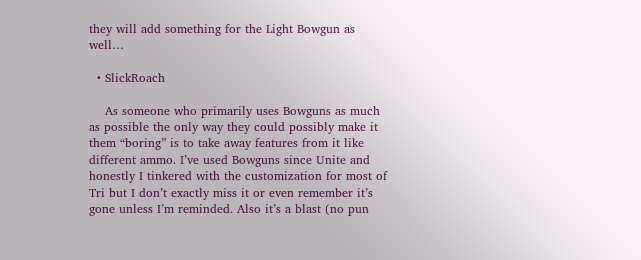they will add something for the Light Bowgun as well…

  • SlickRoach

    As someone who primarily uses Bowguns as much as possible the only way they could possibly make it them “boring” is to take away features from it like different ammo. I’ve used Bowguns since Unite and honestly I tinkered with the customization for most of Tri but I don’t exactly miss it or even remember it’s gone unless I’m reminded. Also it’s a blast (no pun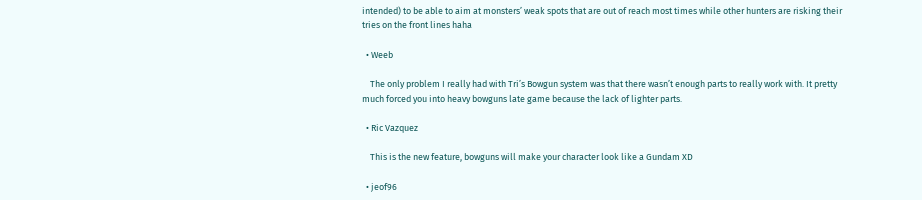intended) to be able to aim at monsters’ weak spots that are out of reach most times while other hunters are risking their tries on the front lines haha

  • Weeb

    The only problem I really had with Tri’s Bowgun system was that there wasn’t enough parts to really work with. It pretty much forced you into heavy bowguns late game because the lack of lighter parts.

  • Ric Vazquez

    This is the new feature, bowguns will make your character look like a Gundam XD

  • jeof96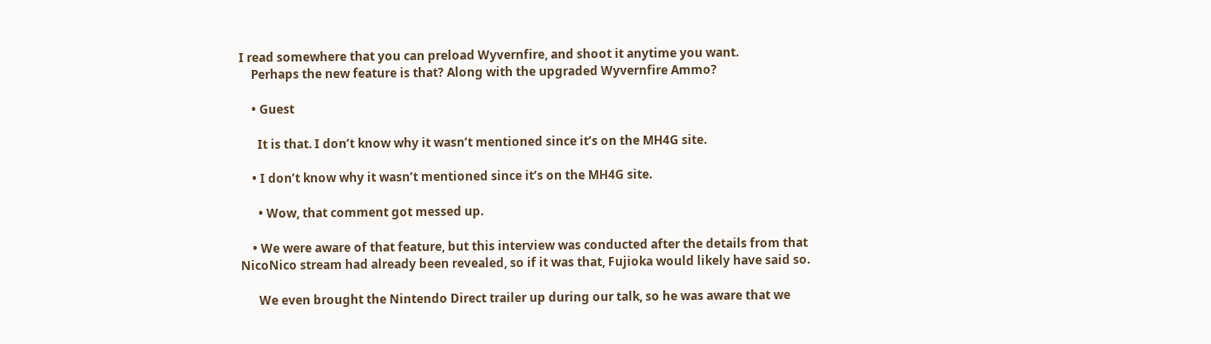I read somewhere that you can preload Wyvernfire, and shoot it anytime you want.
    Perhaps the new feature is that? Along with the upgraded Wyvernfire Ammo?

    • Guest

      It is that. I don’t know why it wasn’t mentioned since it’s on the MH4G site.

    • I don’t know why it wasn’t mentioned since it’s on the MH4G site.

      • Wow, that comment got messed up.

    • We were aware of that feature, but this interview was conducted after the details from that NicoNico stream had already been revealed, so if it was that, Fujioka would likely have said so.

      We even brought the Nintendo Direct trailer up during our talk, so he was aware that we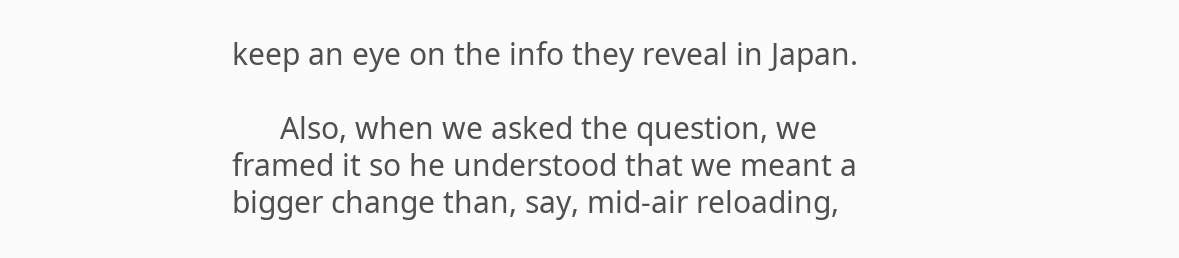keep an eye on the info they reveal in Japan.

      Also, when we asked the question, we framed it so he understood that we meant a bigger change than, say, mid-air reloading,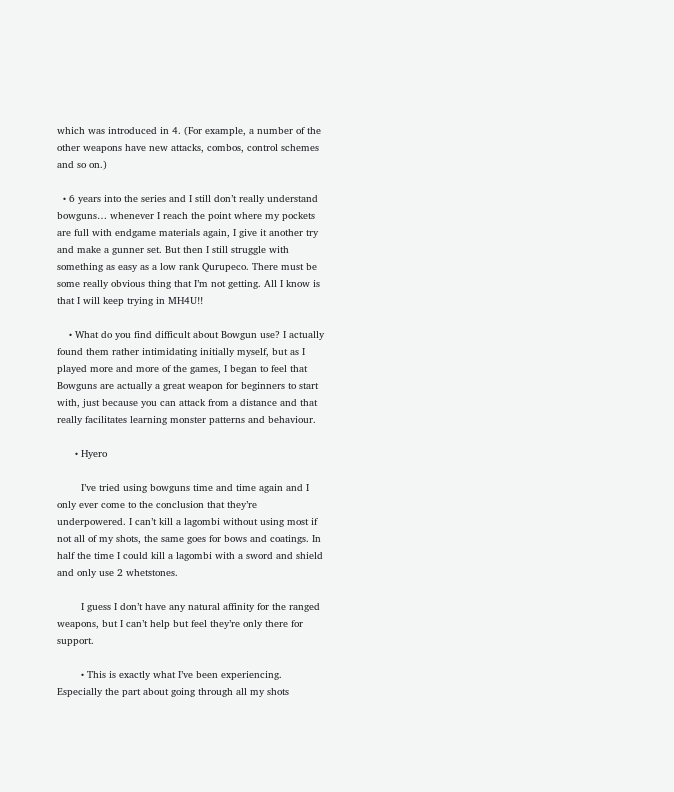which was introduced in 4. (For example, a number of the other weapons have new attacks, combos, control schemes and so on.)

  • 6 years into the series and I still don’t really understand bowguns… whenever I reach the point where my pockets are full with endgame materials again, I give it another try and make a gunner set. But then I still struggle with something as easy as a low rank Qurupeco. There must be some really obvious thing that I’m not getting. All I know is that I will keep trying in MH4U!!

    • What do you find difficult about Bowgun use? I actually found them rather intimidating initially myself, but as I played more and more of the games, I began to feel that Bowguns are actually a great weapon for beginners to start with, just because you can attack from a distance and that really facilitates learning monster patterns and behaviour.

      • Hyero

        I’ve tried using bowguns time and time again and I only ever come to the conclusion that they’re underpowered. I can’t kill a lagombi without using most if not all of my shots, the same goes for bows and coatings. In half the time I could kill a lagombi with a sword and shield and only use 2 whetstones.

        I guess I don’t have any natural affinity for the ranged weapons, but I can’t help but feel they’re only there for support.

        • This is exactly what I’ve been experiencing. Especially the part about going through all my shots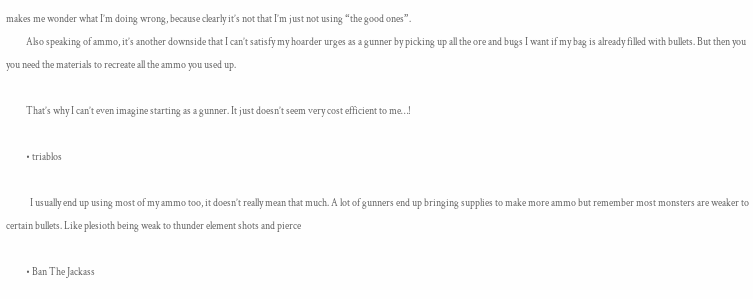makes me wonder what I’m doing wrong, because clearly it’s not that I’m just not using “the good ones”.
          Also speaking of ammo, it’s another downside that I can’t satisfy my hoarder urges as a gunner by picking up all the ore and bugs I want if my bag is already filled with bullets. But then you you need the materials to recreate all the ammo you used up.

          That’s why I can’t even imagine starting as a gunner. It just doesn’t seem very cost efficient to me…!

          • triablos

            I usually end up using most of my ammo too, it doesn’t really mean that much. A lot of gunners end up bringing supplies to make more ammo but remember most monsters are weaker to certain bullets. Like plesioth being weak to thunder element shots and pierce

          • Ban The Jackass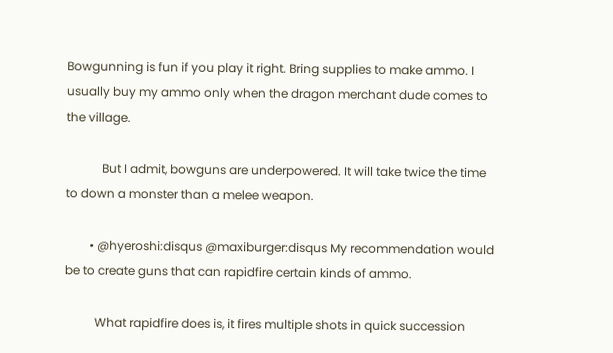Bowgunning is fun if you play it right. Bring supplies to make ammo. I usually buy my ammo only when the dragon merchant dude comes to the village.

            But I admit, bowguns are underpowered. It will take twice the time to down a monster than a melee weapon.

        • @hyeroshi:disqus @maxiburger:disqus My recommendation would be to create guns that can rapidfire certain kinds of ammo.

          What rapidfire does is, it fires multiple shots in quick succession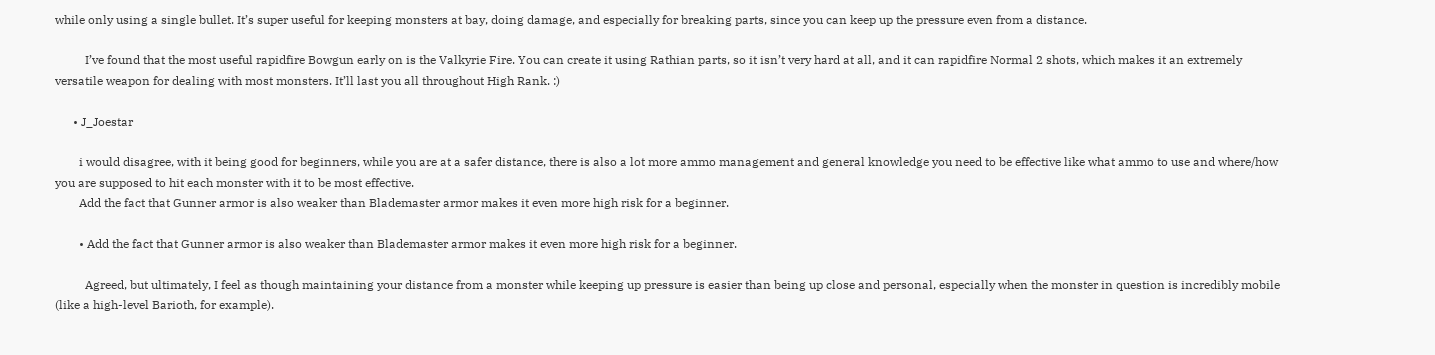while only using a single bullet. It’s super useful for keeping monsters at bay, doing damage, and especially for breaking parts, since you can keep up the pressure even from a distance.

          I’ve found that the most useful rapidfire Bowgun early on is the Valkyrie Fire. You can create it using Rathian parts, so it isn’t very hard at all, and it can rapidfire Normal 2 shots, which makes it an extremely versatile weapon for dealing with most monsters. It’ll last you all throughout High Rank. :)

      • J_Joestar

        i would disagree, with it being good for beginners, while you are at a safer distance, there is also a lot more ammo management and general knowledge you need to be effective like what ammo to use and where/how you are supposed to hit each monster with it to be most effective.
        Add the fact that Gunner armor is also weaker than Blademaster armor makes it even more high risk for a beginner.

        • Add the fact that Gunner armor is also weaker than Blademaster armor makes it even more high risk for a beginner.

          Agreed, but ultimately, I feel as though maintaining your distance from a monster while keeping up pressure is easier than being up close and personal, especially when the monster in question is incredibly mobile (like a high-level Barioth, for example).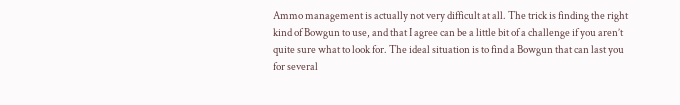Ammo management is actually not very difficult at all. The trick is finding the right kind of Bowgun to use, and that I agree can be a little bit of a challenge if you aren’t quite sure what to look for. The ideal situation is to find a Bowgun that can last you for several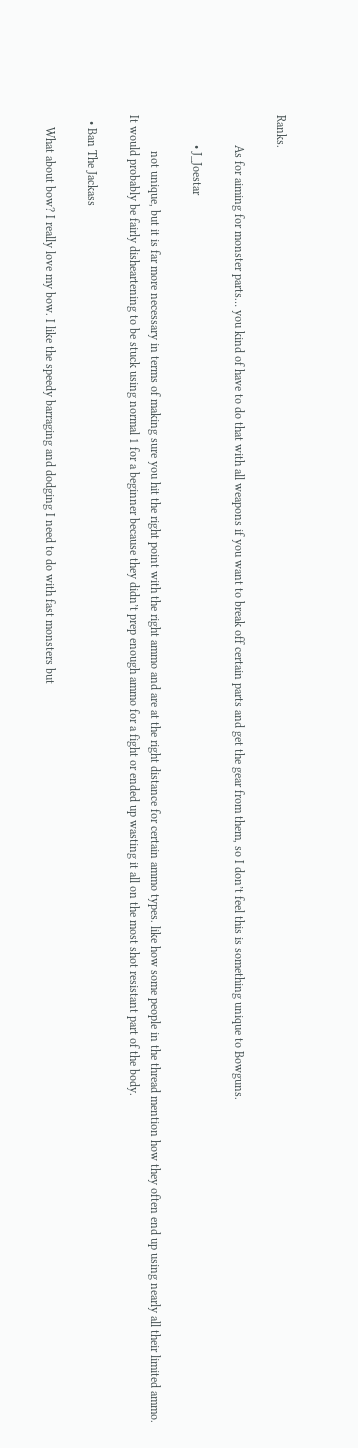Ranks.

          As for aiming for monster parts… you kind of have to do that with all weapons if you want to break off certain parts and get the gear from them, so I don’t feel this is something unique to Bowguns.

          • J_Joestar

            not unique, but it is far more necessary in terms of making sure you hit the right point with the right ammo and are at the right distance for certain ammo types. like how some people in the thread mention how they often end up using nearly all their limited ammo. It would probably be fairly disheartening to be stuck using normal 1 for a beginner because they didn’t prep enough ammo for a fight or ended up wasting it all on the most shot resistant part of the body.

  • Ban The Jackass

    What about bow? I really love my bow. I like the speedy barraging and dodging I need to do with fast monsters but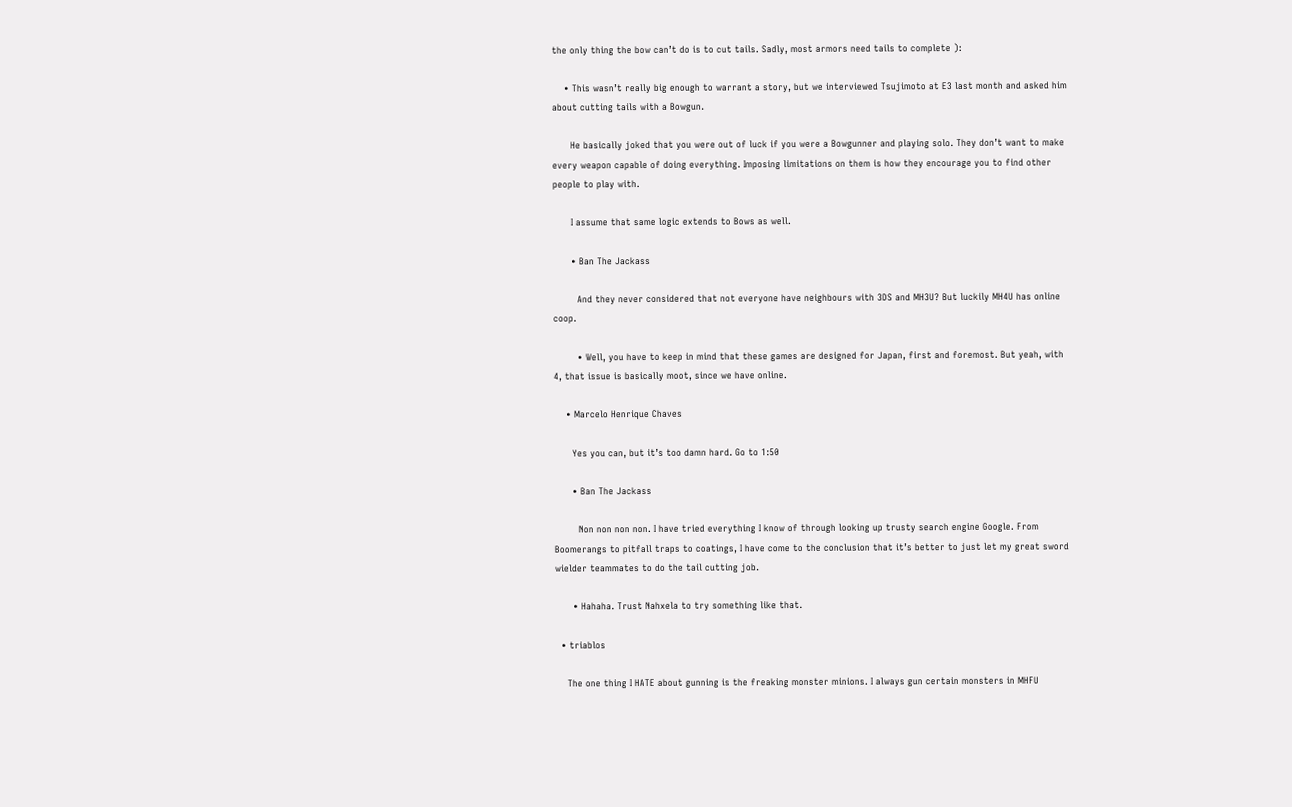the only thing the bow can’t do is to cut tails. Sadly, most armors need tails to complete ):

    • This wasn’t really big enough to warrant a story, but we interviewed Tsujimoto at E3 last month and asked him about cutting tails with a Bowgun.

      He basically joked that you were out of luck if you were a Bowgunner and playing solo. They don’t want to make every weapon capable of doing everything. Imposing limitations on them is how they encourage you to find other people to play with.

      I assume that same logic extends to Bows as well.

      • Ban The Jackass

        And they never considered that not everyone have neighbours with 3DS and MH3U? But luckily MH4U has online coop.

        • Well, you have to keep in mind that these games are designed for Japan, first and foremost. But yeah, with 4, that issue is basically moot, since we have online.

    • Marcelo Henrique Chaves

      Yes you can, but it’s too damn hard. Go to 1:50

      • Ban The Jackass

        Non non non non. I have tried everything I know of through looking up trusty search engine Google. From Boomerangs to pitfall traps to coatings, I have come to the conclusion that it’s better to just let my great sword wielder teammates to do the tail cutting job.

      • Hahaha. Trust Nahxela to try something like that.

  • triablos

    The one thing I HATE about gunning is the freaking monster minions. I always gun certain monsters in MHFU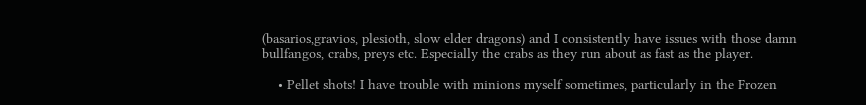(basarios,gravios, plesioth, slow elder dragons) and I consistently have issues with those damn bullfangos, crabs, preys etc. Especially the crabs as they run about as fast as the player.

    • Pellet shots! I have trouble with minions myself sometimes, particularly in the Frozen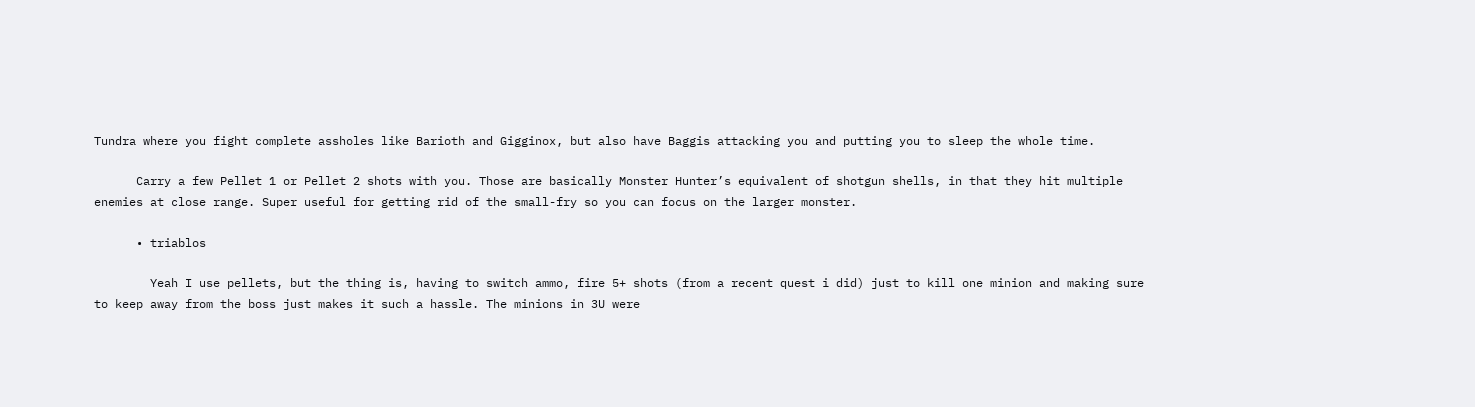Tundra where you fight complete assholes like Barioth and Gigginox, but also have Baggis attacking you and putting you to sleep the whole time.

      Carry a few Pellet 1 or Pellet 2 shots with you. Those are basically Monster Hunter’s equivalent of shotgun shells, in that they hit multiple enemies at close range. Super useful for getting rid of the small-fry so you can focus on the larger monster.

      • triablos

        Yeah I use pellets, but the thing is, having to switch ammo, fire 5+ shots (from a recent quest i did) just to kill one minion and making sure to keep away from the boss just makes it such a hassle. The minions in 3U were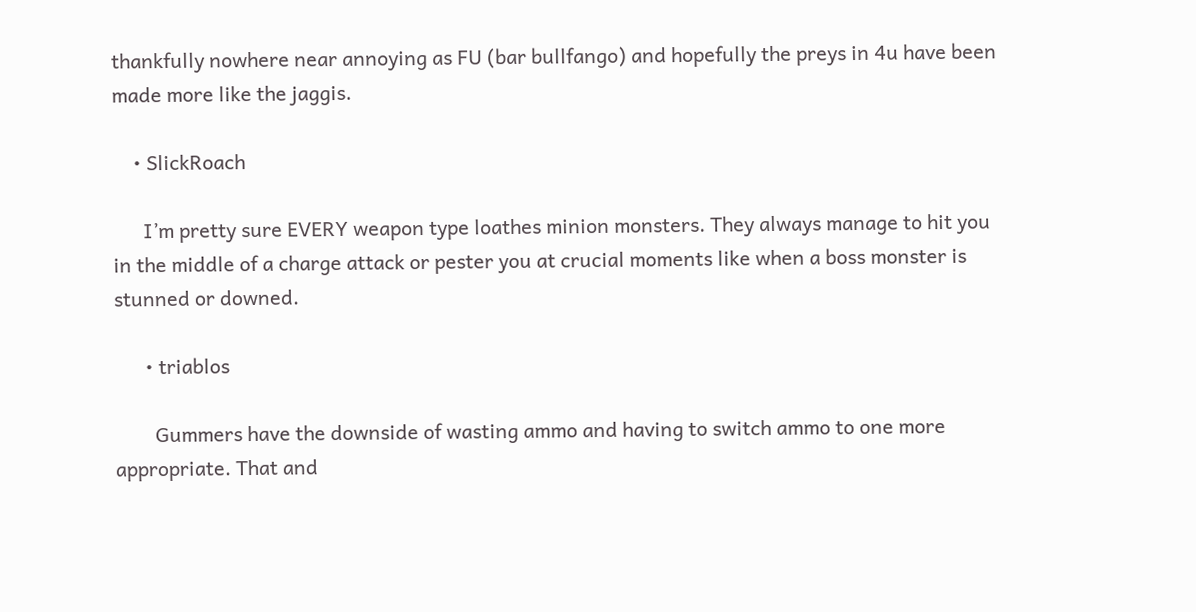thankfully nowhere near annoying as FU (bar bullfango) and hopefully the preys in 4u have been made more like the jaggis.

    • SlickRoach

      I’m pretty sure EVERY weapon type loathes minion monsters. They always manage to hit you in the middle of a charge attack or pester you at crucial moments like when a boss monster is stunned or downed.

      • triablos

        Gummers have the downside of wasting ammo and having to switch ammo to one more appropriate. That and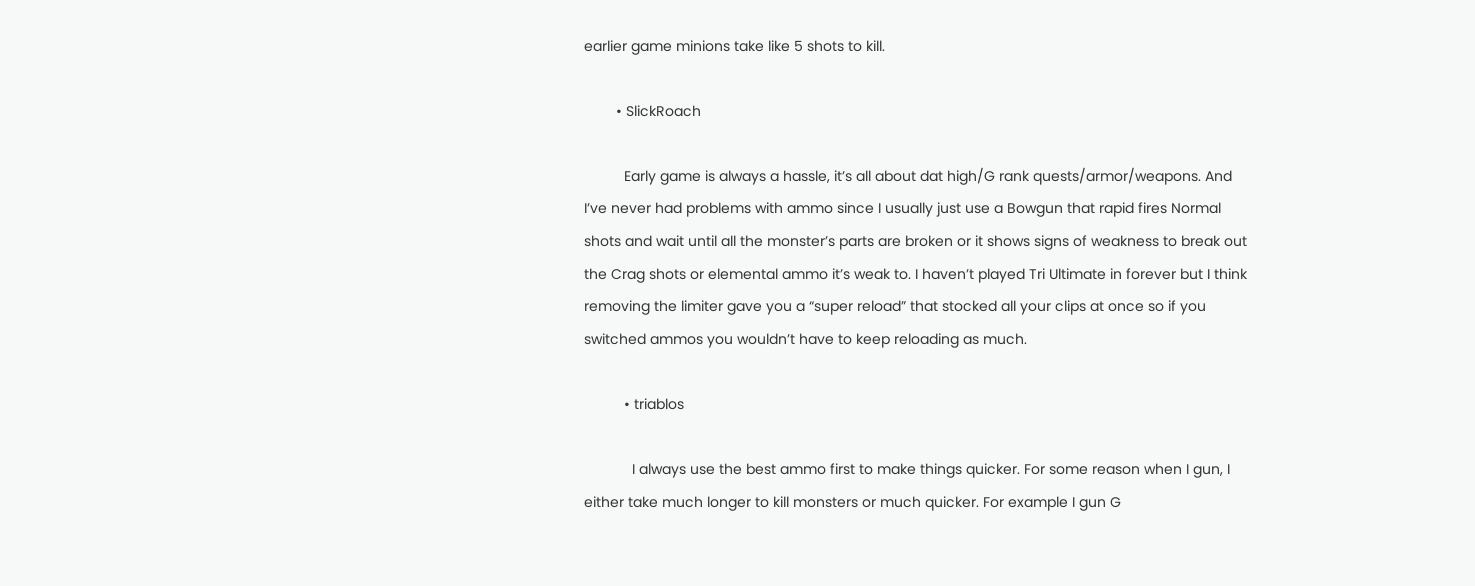earlier game minions take like 5 shots to kill.

        • SlickRoach

          Early game is always a hassle, it’s all about dat high/G rank quests/armor/weapons. And I’ve never had problems with ammo since I usually just use a Bowgun that rapid fires Normal shots and wait until all the monster’s parts are broken or it shows signs of weakness to break out the Crag shots or elemental ammo it’s weak to. I haven’t played Tri Ultimate in forever but I think removing the limiter gave you a “super reload” that stocked all your clips at once so if you switched ammos you wouldn’t have to keep reloading as much.

          • triablos

            I always use the best ammo first to make things quicker. For some reason when I gun, I either take much longer to kill monsters or much quicker. For example I gun G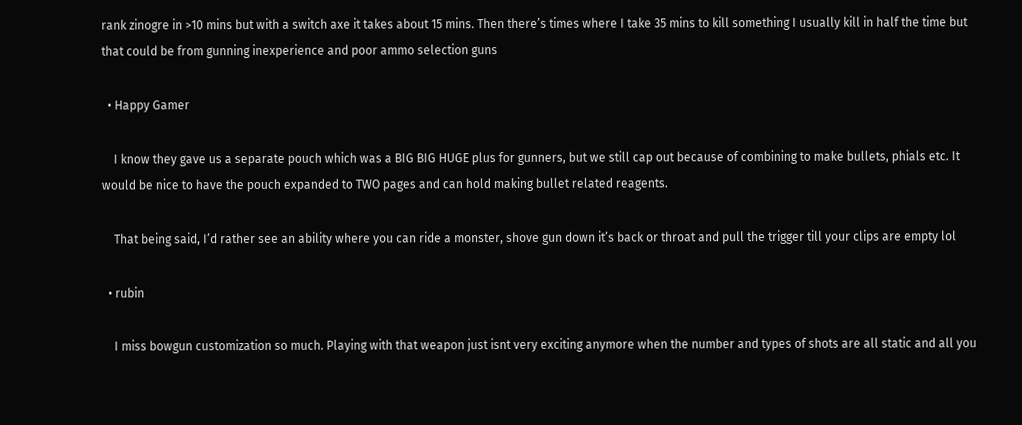rank zinogre in >10 mins but with a switch axe it takes about 15 mins. Then there’s times where I take 35 mins to kill something I usually kill in half the time but that could be from gunning inexperience and poor ammo selection guns

  • Happy Gamer

    I know they gave us a separate pouch which was a BIG BIG HUGE plus for gunners, but we still cap out because of combining to make bullets, phials etc. It would be nice to have the pouch expanded to TWO pages and can hold making bullet related reagents.

    That being said, I’d rather see an ability where you can ride a monster, shove gun down it’s back or throat and pull the trigger till your clips are empty lol

  • rubin

    I miss bowgun customization so much. Playing with that weapon just isnt very exciting anymore when the number and types of shots are all static and all you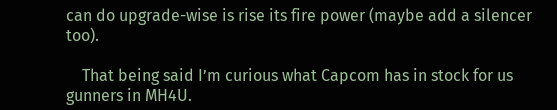can do upgrade-wise is rise its fire power (maybe add a silencer too).

    That being said I’m curious what Capcom has in stock for us gunners in MH4U.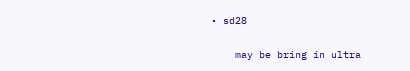• sd28

    may be bring in ultra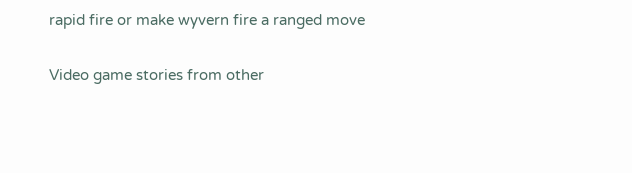rapid fire or make wyvern fire a ranged move

Video game stories from other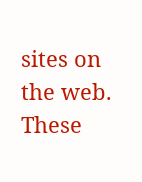sites on the web. These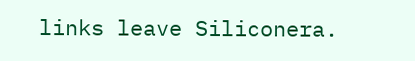links leave Siliconera.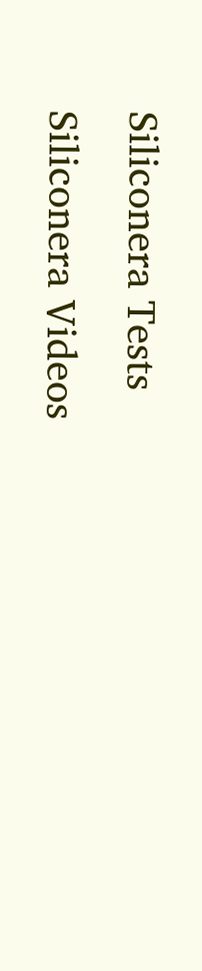Siliconera Tests
Siliconera Videos